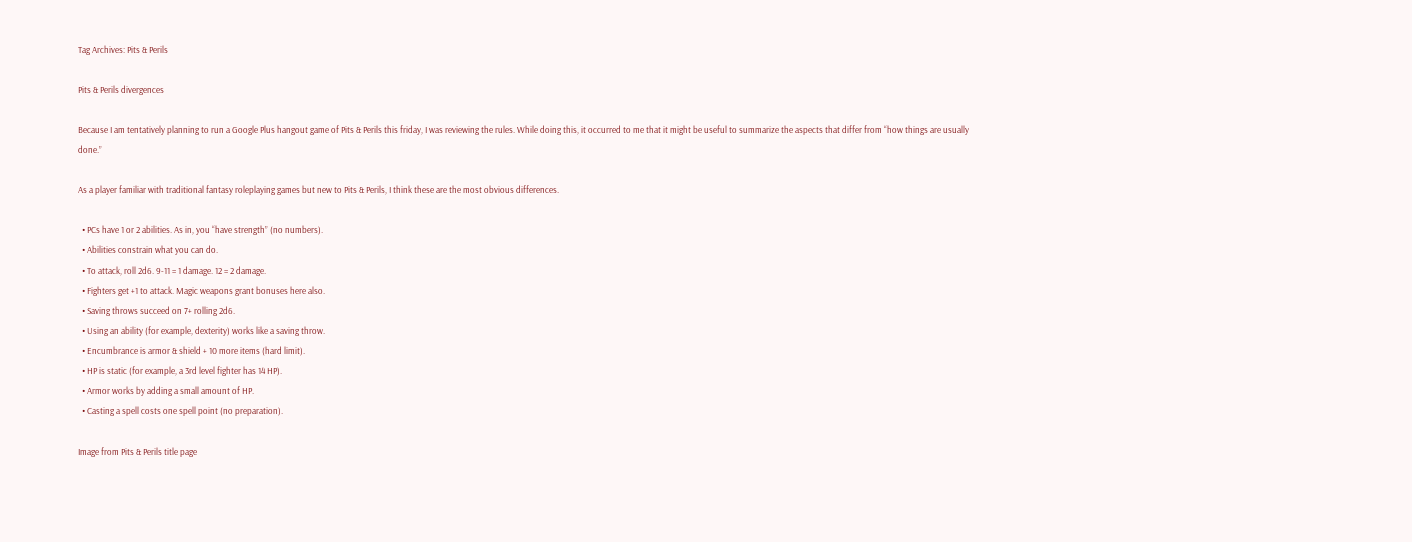Tag Archives: Pits & Perils

Pits & Perils divergences

Because I am tentatively planning to run a Google Plus hangout game of Pits & Perils this friday, I was reviewing the rules. While doing this, it occurred to me that it might be useful to summarize the aspects that differ from “how things are usually done.”

As a player familiar with traditional fantasy roleplaying games but new to Pits & Perils, I think these are the most obvious differences.

  • PCs have 1 or 2 abilities. As in, you “have strength” (no numbers).
  • Abilities constrain what you can do.
  • To attack, roll 2d6. 9-11 = 1 damage. 12 = 2 damage.
  • Fighters get +1 to attack. Magic weapons grant bonuses here also.
  • Saving throws succeed on 7+ rolling 2d6.
  • Using an ability (for example, dexterity) works like a saving throw.
  • Encumbrance is armor & shield + 10 more items (hard limit).
  • HP is static (for example, a 3rd level fighter has 14 HP).
  • Armor works by adding a small amount of HP.
  • Casting a spell costs one spell point (no preparation).

Image from Pits & Perils title page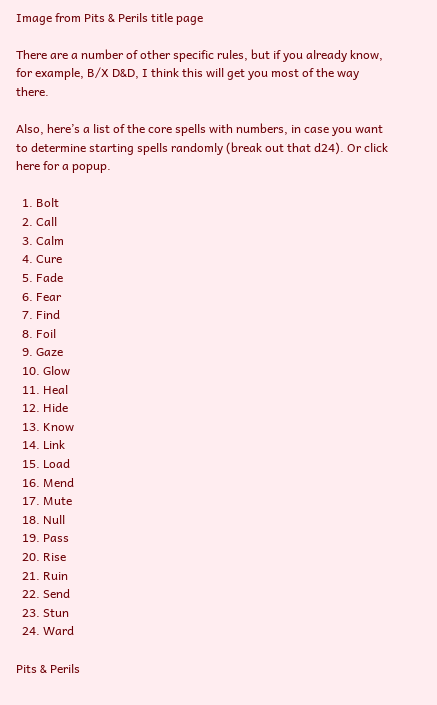Image from Pits & Perils title page

There are a number of other specific rules, but if you already know, for example, B/X D&D, I think this will get you most of the way there.

Also, here’s a list of the core spells with numbers, in case you want to determine starting spells randomly (break out that d24). Or click here for a popup.

  1. Bolt
  2. Call
  3. Calm
  4. Cure
  5. Fade
  6. Fear
  7. Find
  8. Foil
  9. Gaze
  10. Glow
  11. Heal
  12. Hide
  13. Know
  14. Link
  15. Load
  16. Mend
  17. Mute
  18. Null
  19. Pass
  20. Rise
  21. Ruin
  22. Send
  23. Stun
  24. Ward

Pits & Perils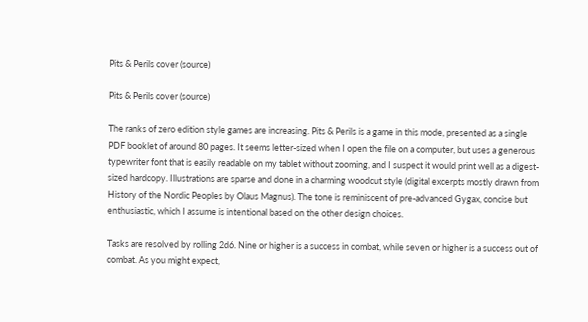Pits & Perils cover (source)

Pits & Perils cover (source)

The ranks of zero edition style games are increasing. Pits & Perils is a game in this mode, presented as a single PDF booklet of around 80 pages. It seems letter-sized when I open the file on a computer, but uses a generous typewriter font that is easily readable on my tablet without zooming, and I suspect it would print well as a digest-sized hardcopy. Illustrations are sparse and done in a charming woodcut style (digital excerpts mostly drawn from History of the Nordic Peoples by Olaus Magnus). The tone is reminiscent of pre-advanced Gygax, concise but enthusiastic, which I assume is intentional based on the other design choices.

Tasks are resolved by rolling 2d6. Nine or higher is a success in combat, while seven or higher is a success out of combat. As you might expect,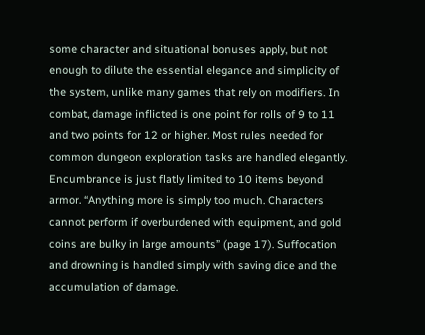some character and situational bonuses apply, but not enough to dilute the essential elegance and simplicity of the system, unlike many games that rely on modifiers. In combat, damage inflicted is one point for rolls of 9 to 11 and two points for 12 or higher. Most rules needed for common dungeon exploration tasks are handled elegantly. Encumbrance is just flatly limited to 10 items beyond armor. “Anything more is simply too much. Characters cannot perform if overburdened with equipment, and gold coins are bulky in large amounts” (page 17). Suffocation and drowning is handled simply with saving dice and the accumulation of damage.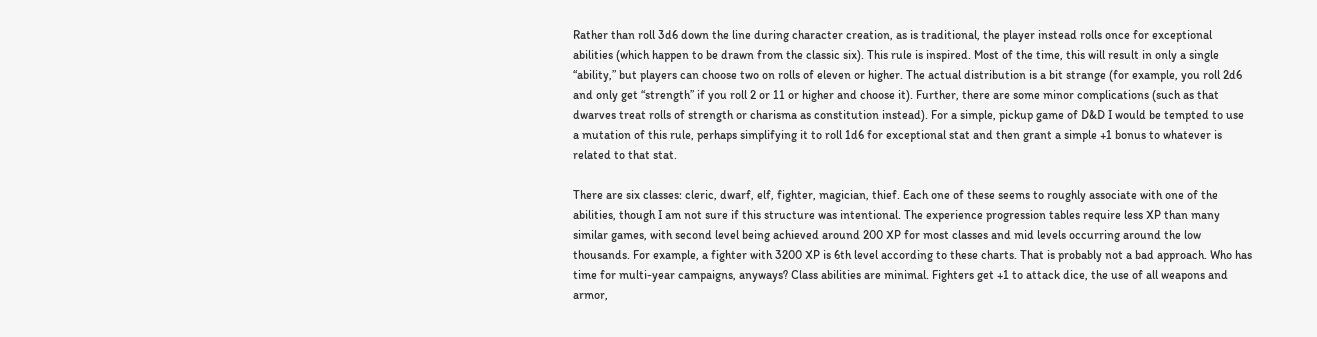Rather than roll 3d6 down the line during character creation, as is traditional, the player instead rolls once for exceptional abilities (which happen to be drawn from the classic six). This rule is inspired. Most of the time, this will result in only a single “ability,” but players can choose two on rolls of eleven or higher. The actual distribution is a bit strange (for example, you roll 2d6 and only get “strength” if you roll 2 or 11 or higher and choose it). Further, there are some minor complications (such as that dwarves treat rolls of strength or charisma as constitution instead). For a simple, pickup game of D&D I would be tempted to use a mutation of this rule, perhaps simplifying it to roll 1d6 for exceptional stat and then grant a simple +1 bonus to whatever is related to that stat.

There are six classes: cleric, dwarf, elf, fighter, magician, thief. Each one of these seems to roughly associate with one of the abilities, though I am not sure if this structure was intentional. The experience progression tables require less XP than many similar games, with second level being achieved around 200 XP for most classes and mid levels occurring around the low thousands. For example, a fighter with 3200 XP is 6th level according to these charts. That is probably not a bad approach. Who has time for multi-year campaigns, anyways? Class abilities are minimal. Fighters get +1 to attack dice, the use of all weapons and armor,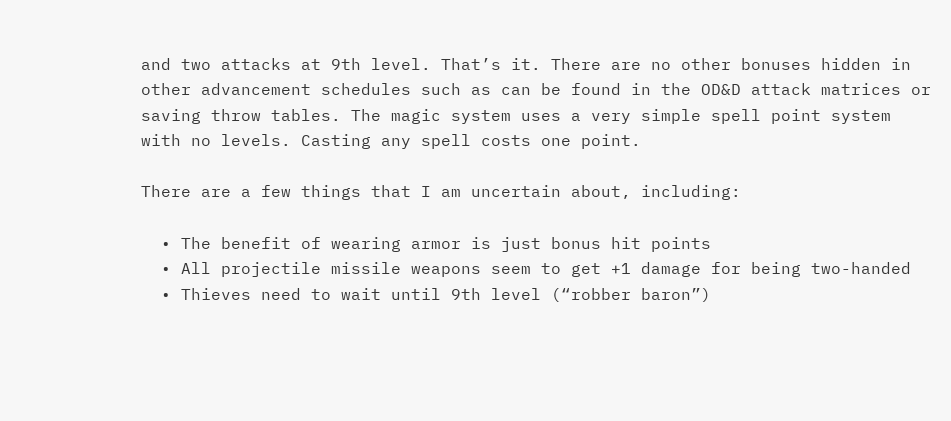and two attacks at 9th level. That’s it. There are no other bonuses hidden in other advancement schedules such as can be found in the OD&D attack matrices or saving throw tables. The magic system uses a very simple spell point system with no levels. Casting any spell costs one point.

There are a few things that I am uncertain about, including:

  • The benefit of wearing armor is just bonus hit points
  • All projectile missile weapons seem to get +1 damage for being two-handed
  • Thieves need to wait until 9th level (“robber baron”)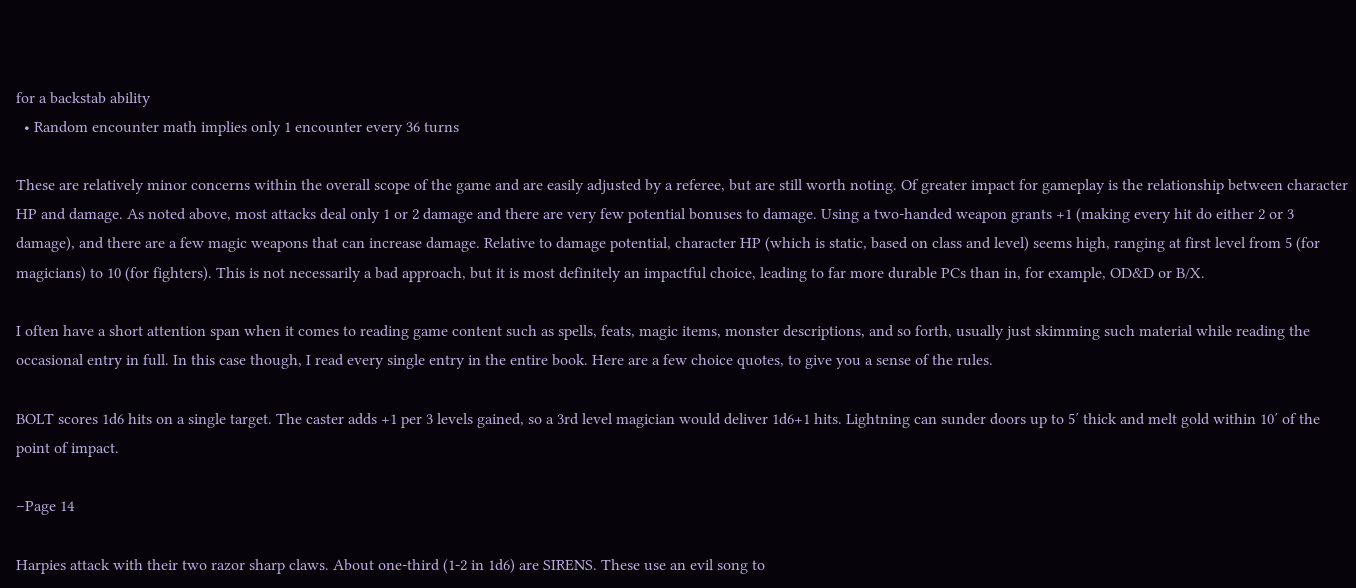for a backstab ability
  • Random encounter math implies only 1 encounter every 36 turns

These are relatively minor concerns within the overall scope of the game and are easily adjusted by a referee, but are still worth noting. Of greater impact for gameplay is the relationship between character HP and damage. As noted above, most attacks deal only 1 or 2 damage and there are very few potential bonuses to damage. Using a two-handed weapon grants +1 (making every hit do either 2 or 3 damage), and there are a few magic weapons that can increase damage. Relative to damage potential, character HP (which is static, based on class and level) seems high, ranging at first level from 5 (for magicians) to 10 (for fighters). This is not necessarily a bad approach, but it is most definitely an impactful choice, leading to far more durable PCs than in, for example, OD&D or B/X.

I often have a short attention span when it comes to reading game content such as spells, feats, magic items, monster descriptions, and so forth, usually just skimming such material while reading the occasional entry in full. In this case though, I read every single entry in the entire book. Here are a few choice quotes, to give you a sense of the rules.

BOLT scores 1d6 hits on a single target. The caster adds +1 per 3 levels gained, so a 3rd level magician would deliver 1d6+1 hits. Lightning can sunder doors up to 5′ thick and melt gold within 10′ of the point of impact.

–Page 14

Harpies attack with their two razor sharp claws. About one-third (1-2 in 1d6) are SIRENS. These use an evil song to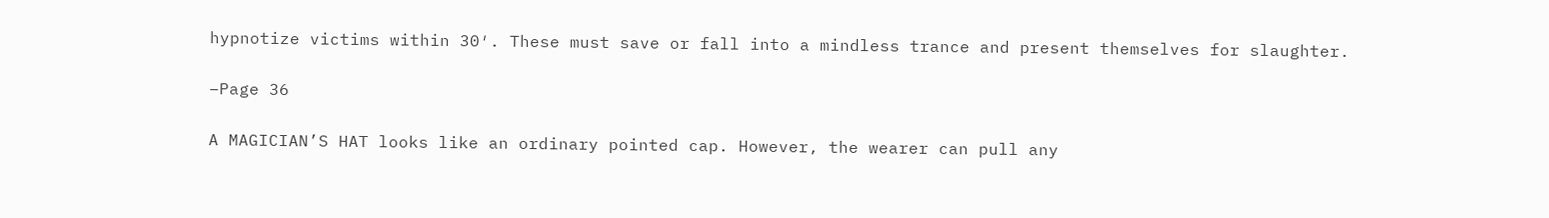hypnotize victims within 30′. These must save or fall into a mindless trance and present themselves for slaughter.

–Page 36

A MAGICIAN’S HAT looks like an ordinary pointed cap. However, the wearer can pull any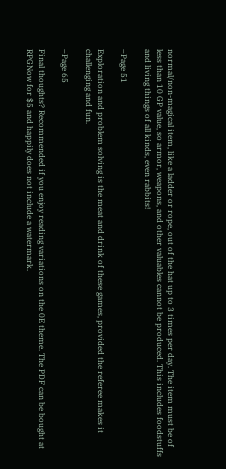normal/non-magical item, like a ladder or rope, out of the hat up to 3 times per day. The item must be of less than 10 GP value, so armor, weapons, and other valuables cannot be produced. This includes foodstuffs and living things of all kinds, even rabbits!

–Page 51

Exploration and problem solving is the meat and drink of these games, provided the referee makes it challenging and fun.

–Page 65

Final thoughts? Recommended if you enjoy reading variations on the 0E theme. The PDF can be bought at RPGNow for $5 and happily does not include a watermark.